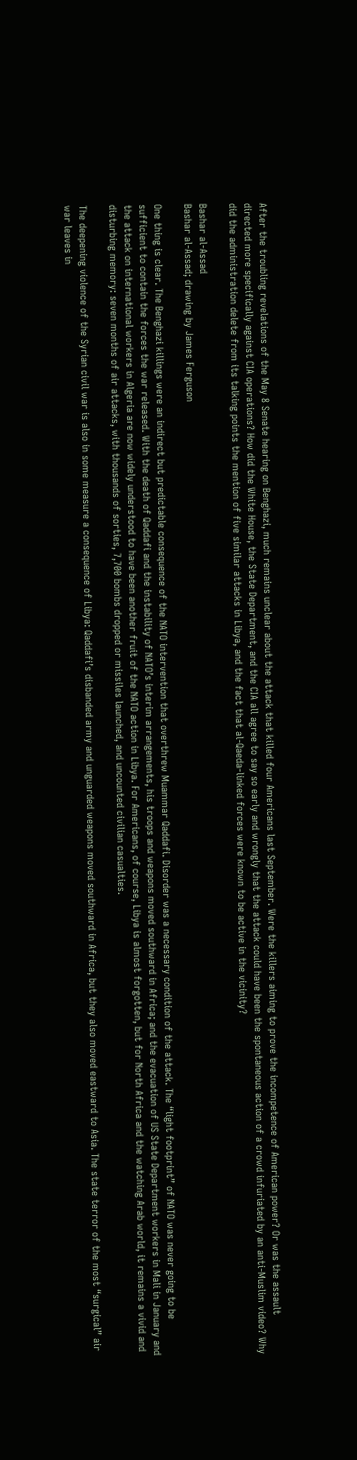After the troubling revelations of the May 8 Senate hearing on Benghazi, much remains unclear about the attack that killed four Americans last September. Were the killers aiming to prove the incompetence of American power? Or was the assault directed more specifically against CIA operations? How did the White House, the State Department, and the CIA all agree to say so early and wrongly that the attack could have been the spontaneous action of a crowd infuriated by an anti-Muslim video? Why did the administration delete from its talking points the mention of five similar attacks in Libya, and the fact that al-Qaeda-linked forces were known to be active in the vicinity?

Bashar al-Assad
Bashar al-Assad; drawing by James Ferguson

One thing is clear. The Benghazi killings were an indirect but predictable consequence of the NATO intervention that overthrew Muammar Qaddafi. Disorder was a necessary condition of the attack. The “light footprint” of NATO was never going to be sufficient to contain the forces the war released. With the death of Qaddafi and the instability of NATO’s interim arrangements, his troops and weapons moved southward in Africa; and the evacuation of US State Department workers in Mali in January and the attack on international workers in Algeria are now widely understood to have been another fruit of the NATO action in Libya. For Americans, of course, Libya is almost forgotten, but for North Africa and the watching Arab world, it remains a vivid and disturbing memory: seven months of air attacks, with thousands of sorties, 7,700 bombs dropped or missiles launched, and uncounted civilian casualties.

The deepening violence of the Syrian civil war is also in some measure a consequence of Libya: Qaddafi’s disbanded army and unguarded weapons moved southward in Africa, but they also moved eastward to Asia. The state terror of the most “surgical” air war leaves in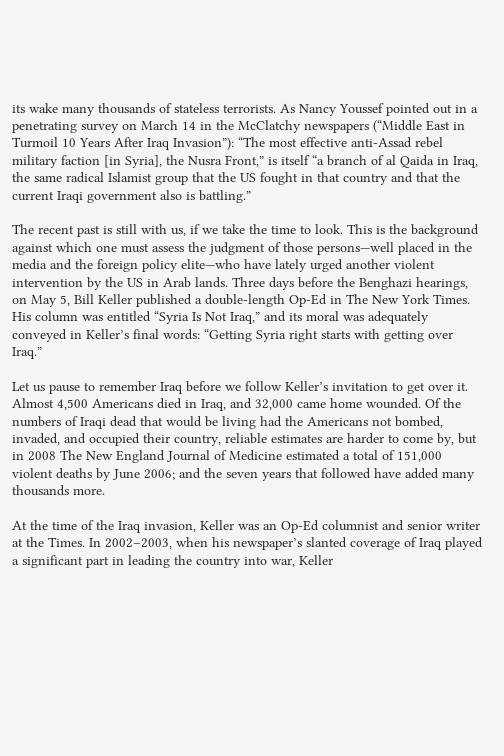its wake many thousands of stateless terrorists. As Nancy Youssef pointed out in a penetrating survey on March 14 in the McClatchy newspapers (“Middle East in Turmoil 10 Years After Iraq Invasion”): “The most effective anti-Assad rebel military faction [in Syria], the Nusra Front,” is itself “a branch of al Qaida in Iraq, the same radical Islamist group that the US fought in that country and that the current Iraqi government also is battling.”

The recent past is still with us, if we take the time to look. This is the background against which one must assess the judgment of those persons—well placed in the media and the foreign policy elite—who have lately urged another violent intervention by the US in Arab lands. Three days before the Benghazi hearings, on May 5, Bill Keller published a double-length Op-Ed in The New York Times. His column was entitled “Syria Is Not Iraq,” and its moral was adequately conveyed in Keller’s final words: “Getting Syria right starts with getting over Iraq.”

Let us pause to remember Iraq before we follow Keller’s invitation to get over it. Almost 4,500 Americans died in Iraq, and 32,000 came home wounded. Of the numbers of Iraqi dead that would be living had the Americans not bombed, invaded, and occupied their country, reliable estimates are harder to come by, but in 2008 The New England Journal of Medicine estimated a total of 151,000 violent deaths by June 2006; and the seven years that followed have added many thousands more.

At the time of the Iraq invasion, Keller was an Op-Ed columnist and senior writer at the Times. In 2002–2003, when his newspaper’s slanted coverage of Iraq played a significant part in leading the country into war, Keller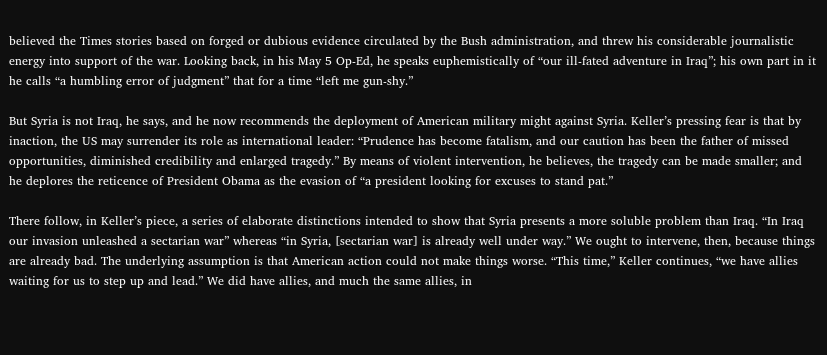believed the Times stories based on forged or dubious evidence circulated by the Bush administration, and threw his considerable journalistic energy into support of the war. Looking back, in his May 5 Op-Ed, he speaks euphemistically of “our ill-fated adventure in Iraq”; his own part in it he calls “a humbling error of judgment” that for a time “left me gun-shy.”

But Syria is not Iraq, he says, and he now recommends the deployment of American military might against Syria. Keller’s pressing fear is that by inaction, the US may surrender its role as international leader: “Prudence has become fatalism, and our caution has been the father of missed opportunities, diminished credibility and enlarged tragedy.” By means of violent intervention, he believes, the tragedy can be made smaller; and he deplores the reticence of President Obama as the evasion of “a president looking for excuses to stand pat.”

There follow, in Keller’s piece, a series of elaborate distinctions intended to show that Syria presents a more soluble problem than Iraq. “In Iraq our invasion unleashed a sectarian war” whereas “in Syria, [sectarian war] is already well under way.” We ought to intervene, then, because things are already bad. The underlying assumption is that American action could not make things worse. “This time,” Keller continues, “we have allies waiting for us to step up and lead.” We did have allies, and much the same allies, in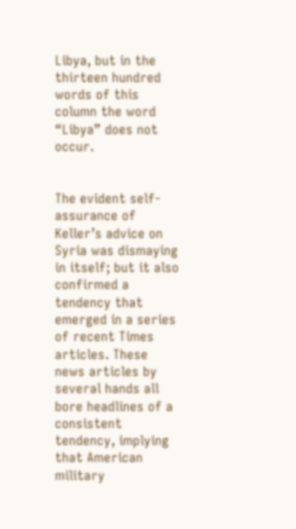Libya, but in the thirteen hundred words of this column the word “Libya” does not occur.


The evident self-assurance of Keller’s advice on Syria was dismaying in itself; but it also confirmed a tendency that emerged in a series of recent Times articles. These news articles by several hands all bore headlines of a consistent tendency, implying that American military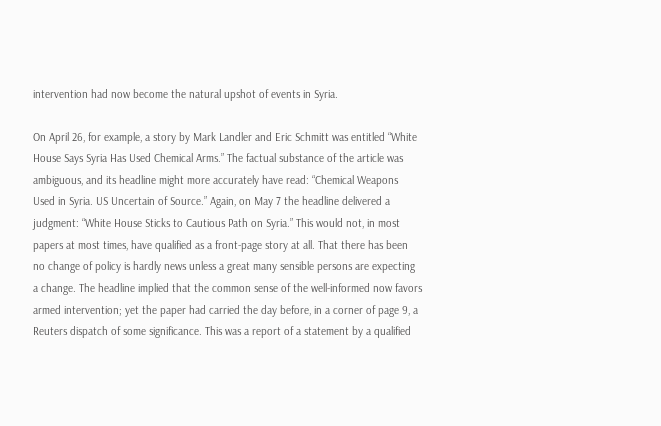intervention had now become the natural upshot of events in Syria.

On April 26, for example, a story by Mark Landler and Eric Schmitt was entitled “White House Says Syria Has Used Chemical Arms.” The factual substance of the article was ambiguous, and its headline might more accurately have read: “Chemical Weapons Used in Syria. US Uncertain of Source.” Again, on May 7 the headline delivered a judgment: “White House Sticks to Cautious Path on Syria.” This would not, in most papers at most times, have qualified as a front-page story at all. That there has been no change of policy is hardly news unless a great many sensible persons are expecting a change. The headline implied that the common sense of the well-informed now favors armed intervention; yet the paper had carried the day before, in a corner of page 9, a Reuters dispatch of some significance. This was a report of a statement by a qualified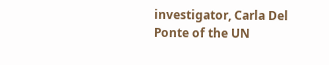investigator, Carla Del Ponte of the UN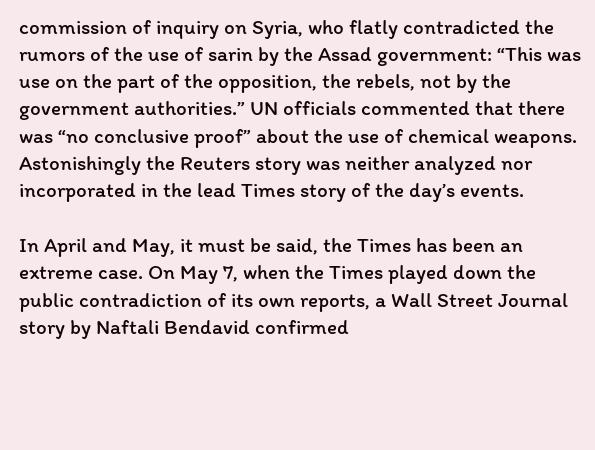commission of inquiry on Syria, who flatly contradicted the rumors of the use of sarin by the Assad government: “This was use on the part of the opposition, the rebels, not by the government authorities.” UN officials commented that there was “no conclusive proof” about the use of chemical weapons. Astonishingly the Reuters story was neither analyzed nor incorporated in the lead Times story of the day’s events.

In April and May, it must be said, the Times has been an extreme case. On May 7, when the Times played down the public contradiction of its own reports, a Wall Street Journal story by Naftali Bendavid confirmed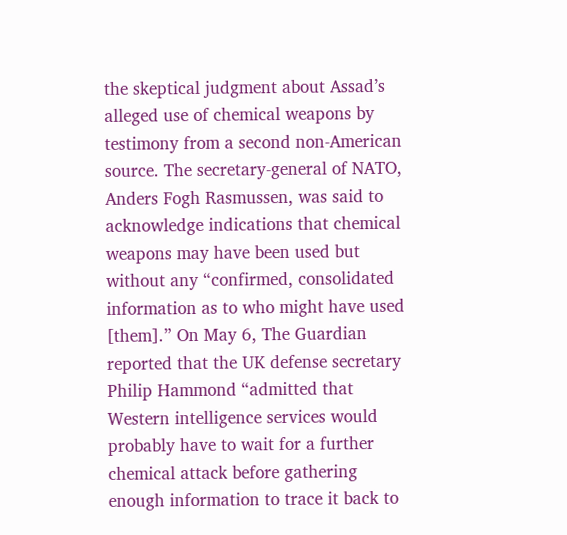the skeptical judgment about Assad’s alleged use of chemical weapons by testimony from a second non-American source. The secretary-general of NATO, Anders Fogh Rasmussen, was said to acknowledge indications that chemical weapons may have been used but without any “confirmed, consolidated information as to who might have used [them].” On May 6, The Guardian reported that the UK defense secretary Philip Hammond “admitted that Western intelligence services would probably have to wait for a further chemical attack before gathering enough information to trace it back to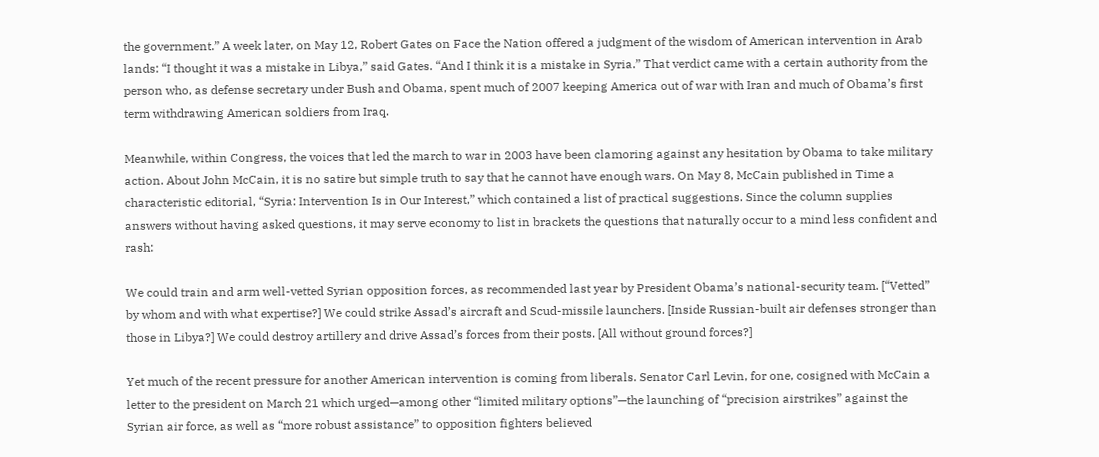the government.” A week later, on May 12, Robert Gates on Face the Nation offered a judgment of the wisdom of American intervention in Arab lands: “I thought it was a mistake in Libya,” said Gates. “And I think it is a mistake in Syria.” That verdict came with a certain authority from the person who, as defense secretary under Bush and Obama, spent much of 2007 keeping America out of war with Iran and much of Obama’s first term withdrawing American soldiers from Iraq.

Meanwhile, within Congress, the voices that led the march to war in 2003 have been clamoring against any hesitation by Obama to take military action. About John McCain, it is no satire but simple truth to say that he cannot have enough wars. On May 8, McCain published in Time a characteristic editorial, “Syria: Intervention Is in Our Interest,” which contained a list of practical suggestions. Since the column supplies answers without having asked questions, it may serve economy to list in brackets the questions that naturally occur to a mind less confident and rash:

We could train and arm well-vetted Syrian opposition forces, as recommended last year by President Obama’s national-security team. [“Vetted” by whom and with what expertise?] We could strike Assad’s aircraft and Scud-missile launchers. [Inside Russian-built air defenses stronger than those in Libya?] We could destroy artillery and drive Assad’s forces from their posts. [All without ground forces?]

Yet much of the recent pressure for another American intervention is coming from liberals. Senator Carl Levin, for one, cosigned with McCain a letter to the president on March 21 which urged—among other “limited military options”—the launching of “precision airstrikes” against the Syrian air force, as well as “more robust assistance” to opposition fighters believed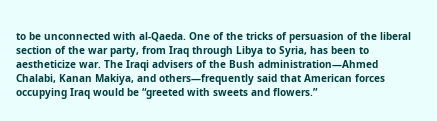to be unconnected with al-Qaeda. One of the tricks of persuasion of the liberal section of the war party, from Iraq through Libya to Syria, has been to aestheticize war. The Iraqi advisers of the Bush administration—Ahmed Chalabi, Kanan Makiya, and others—frequently said that American forces occupying Iraq would be “greeted with sweets and flowers.”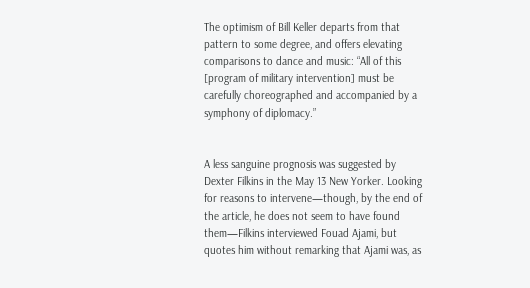The optimism of Bill Keller departs from that pattern to some degree, and offers elevating comparisons to dance and music: “All of this [program of military intervention] must be carefully choreographed and accompanied by a symphony of diplomacy.”


A less sanguine prognosis was suggested by Dexter Filkins in the May 13 New Yorker. Looking for reasons to intervene—though, by the end of the article, he does not seem to have found them—Filkins interviewed Fouad Ajami, but quotes him without remarking that Ajami was, as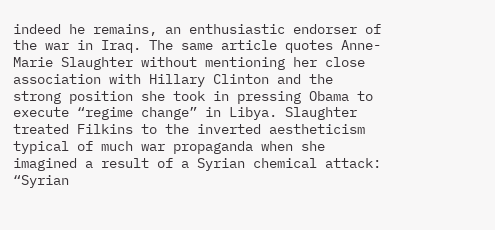indeed he remains, an enthusiastic endorser of the war in Iraq. The same article quotes Anne-Marie Slaughter without mentioning her close association with Hillary Clinton and the strong position she took in pressing Obama to execute “regime change” in Libya. Slaughter treated Filkins to the inverted aestheticism typical of much war propaganda when she imagined a result of a Syrian chemical attack: “Syrian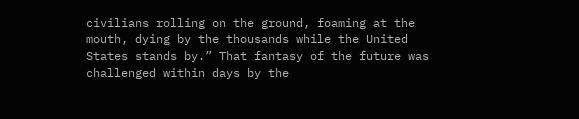civilians rolling on the ground, foaming at the mouth, dying by the thousands while the United States stands by.” That fantasy of the future was challenged within days by the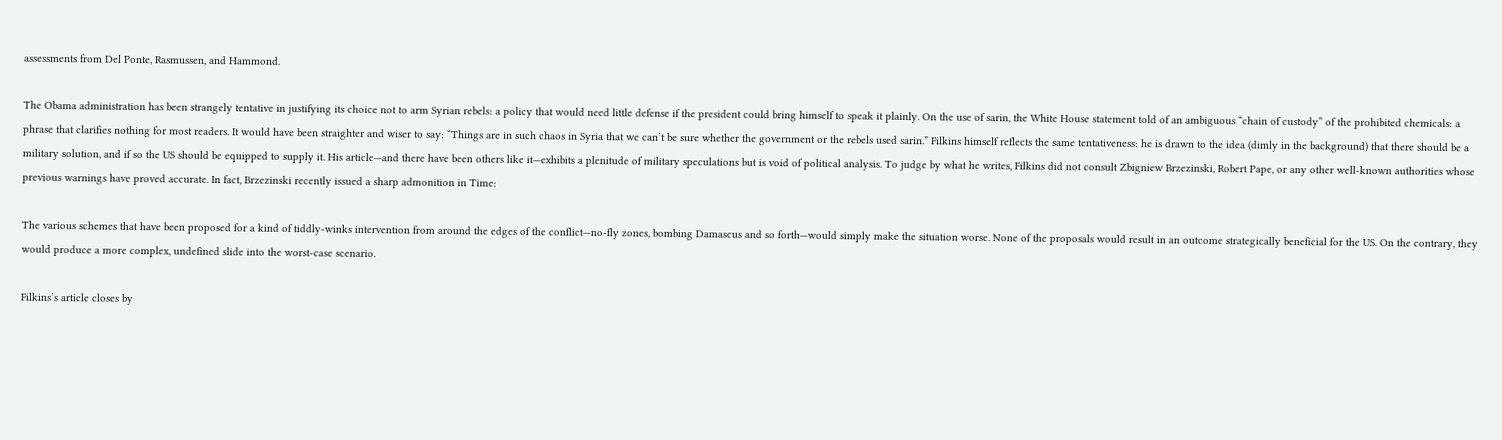assessments from Del Ponte, Rasmussen, and Hammond.

The Obama administration has been strangely tentative in justifying its choice not to arm Syrian rebels: a policy that would need little defense if the president could bring himself to speak it plainly. On the use of sarin, the White House statement told of an ambiguous “chain of custody” of the prohibited chemicals: a phrase that clarifies nothing for most readers. It would have been straighter and wiser to say: “Things are in such chaos in Syria that we can’t be sure whether the government or the rebels used sarin.” Filkins himself reflects the same tentativeness: he is drawn to the idea (dimly in the background) that there should be a military solution, and if so the US should be equipped to supply it. His article—and there have been others like it—exhibits a plenitude of military speculations but is void of political analysis. To judge by what he writes, Filkins did not consult Zbigniew Brzezinski, Robert Pape, or any other well-known authorities whose previous warnings have proved accurate. In fact, Brzezinski recently issued a sharp admonition in Time:

The various schemes that have been proposed for a kind of tiddly-winks intervention from around the edges of the conflict—no-fly zones, bombing Damascus and so forth—would simply make the situation worse. None of the proposals would result in an outcome strategically beneficial for the US. On the contrary, they would produce a more complex, undefined slide into the worst-case scenario.

Filkins’s article closes by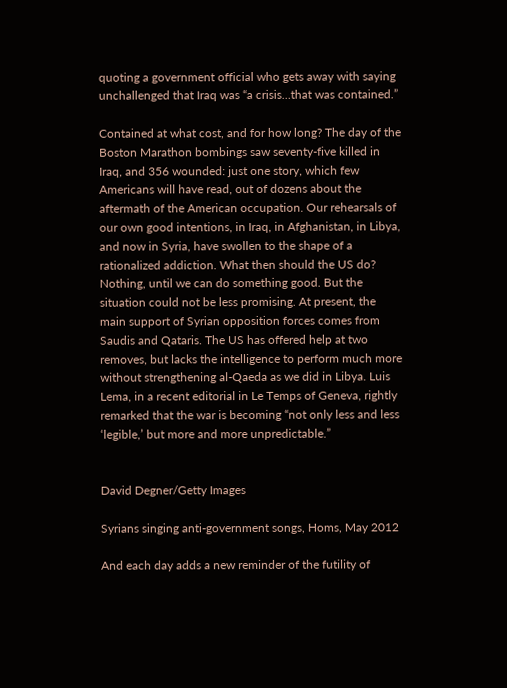quoting a government official who gets away with saying unchallenged that Iraq was “a crisis…that was contained.”

Contained at what cost, and for how long? The day of the Boston Marathon bombings saw seventy-five killed in Iraq, and 356 wounded: just one story, which few Americans will have read, out of dozens about the aftermath of the American occupation. Our rehearsals of our own good intentions, in Iraq, in Afghanistan, in Libya, and now in Syria, have swollen to the shape of a rationalized addiction. What then should the US do? Nothing, until we can do something good. But the situation could not be less promising. At present, the main support of Syrian opposition forces comes from Saudis and Qataris. The US has offered help at two removes, but lacks the intelligence to perform much more without strengthening al-Qaeda as we did in Libya. Luis Lema, in a recent editorial in Le Temps of Geneva, rightly remarked that the war is becoming “not only less and less ‘legible,’ but more and more unpredictable.”


David Degner/Getty Images

Syrians singing anti-government songs, Homs, May 2012

And each day adds a new reminder of the futility of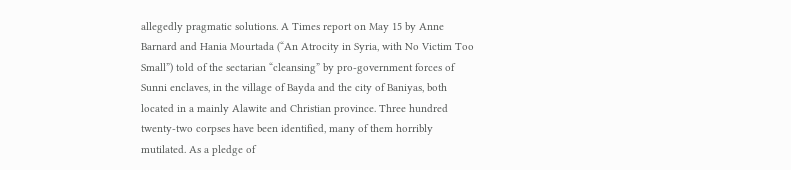allegedly pragmatic solutions. A Times report on May 15 by Anne Barnard and Hania Mourtada (“An Atrocity in Syria, with No Victim Too Small”) told of the sectarian “cleansing” by pro-government forces of Sunni enclaves, in the village of Bayda and the city of Baniyas, both located in a mainly Alawite and Christian province. Three hundred twenty-two corpses have been identified, many of them horribly mutilated. As a pledge of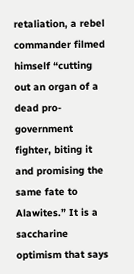retaliation, a rebel commander filmed himself “cutting out an organ of a dead pro-government fighter, biting it and promising the same fate to Alawites.” It is a saccharine optimism that says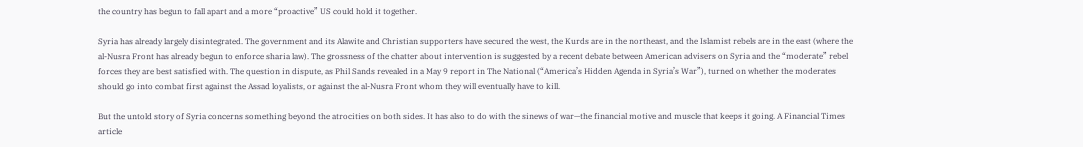the country has begun to fall apart and a more “proactive” US could hold it together.

Syria has already largely disintegrated. The government and its Alawite and Christian supporters have secured the west, the Kurds are in the northeast, and the Islamist rebels are in the east (where the al-Nusra Front has already begun to enforce sharia law). The grossness of the chatter about intervention is suggested by a recent debate between American advisers on Syria and the “moderate” rebel forces they are best satisfied with. The question in dispute, as Phil Sands revealed in a May 9 report in The National (“America’s Hidden Agenda in Syria’s War”), turned on whether the moderates should go into combat first against the Assad loyalists, or against the al-Nusra Front whom they will eventually have to kill.

But the untold story of Syria concerns something beyond the atrocities on both sides. It has also to do with the sinews of war—the financial motive and muscle that keeps it going. A Financial Times article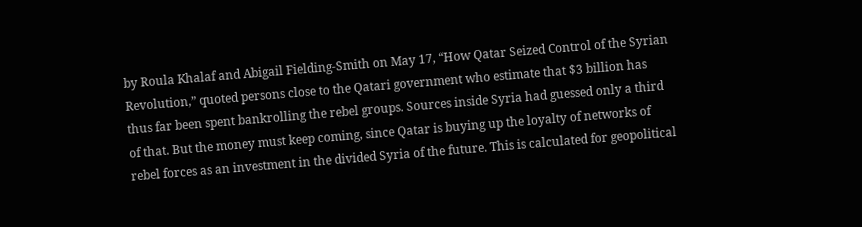by Roula Khalaf and Abigail Fielding-Smith on May 17, “How Qatar Seized Control of the Syrian Revolution,” quoted persons close to the Qatari government who estimate that $3 billion has thus far been spent bankrolling the rebel groups. Sources inside Syria had guessed only a third of that. But the money must keep coming, since Qatar is buying up the loyalty of networks of rebel forces as an investment in the divided Syria of the future. This is calculated for geopolitical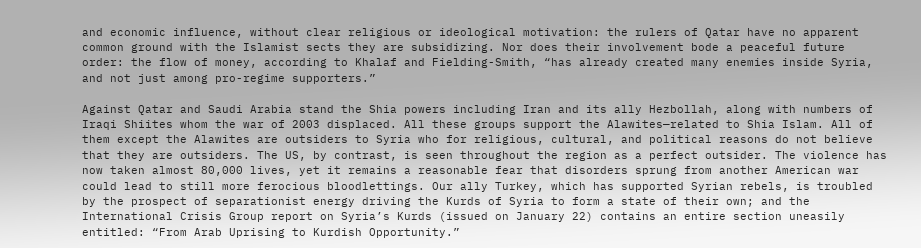and economic influence, without clear religious or ideological motivation: the rulers of Qatar have no apparent common ground with the Islamist sects they are subsidizing. Nor does their involvement bode a peaceful future order: the flow of money, according to Khalaf and Fielding-Smith, “has already created many enemies inside Syria, and not just among pro-regime supporters.”

Against Qatar and Saudi Arabia stand the Shia powers including Iran and its ally Hezbollah, along with numbers of Iraqi Shiites whom the war of 2003 displaced. All these groups support the Alawites—related to Shia Islam. All of them except the Alawites are outsiders to Syria who for religious, cultural, and political reasons do not believe that they are outsiders. The US, by contrast, is seen throughout the region as a perfect outsider. The violence has now taken almost 80,000 lives, yet it remains a reasonable fear that disorders sprung from another American war could lead to still more ferocious bloodlettings. Our ally Turkey, which has supported Syrian rebels, is troubled by the prospect of separationist energy driving the Kurds of Syria to form a state of their own; and the International Crisis Group report on Syria’s Kurds (issued on January 22) contains an entire section uneasily entitled: “From Arab Uprising to Kurdish Opportunity.”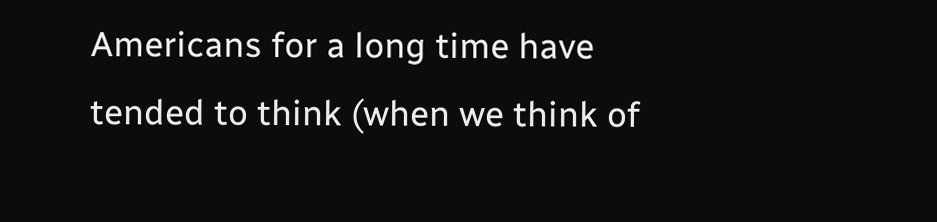Americans for a long time have tended to think (when we think of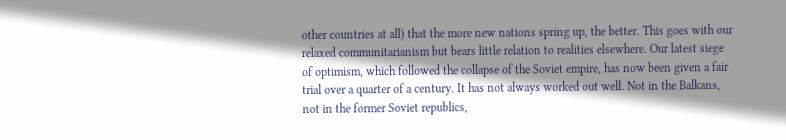other countries at all) that the more new nations spring up, the better. This goes with our relaxed communitarianism but bears little relation to realities elsewhere. Our latest siege of optimism, which followed the collapse of the Soviet empire, has now been given a fair trial over a quarter of a century. It has not always worked out well. Not in the Balkans, not in the former Soviet republics,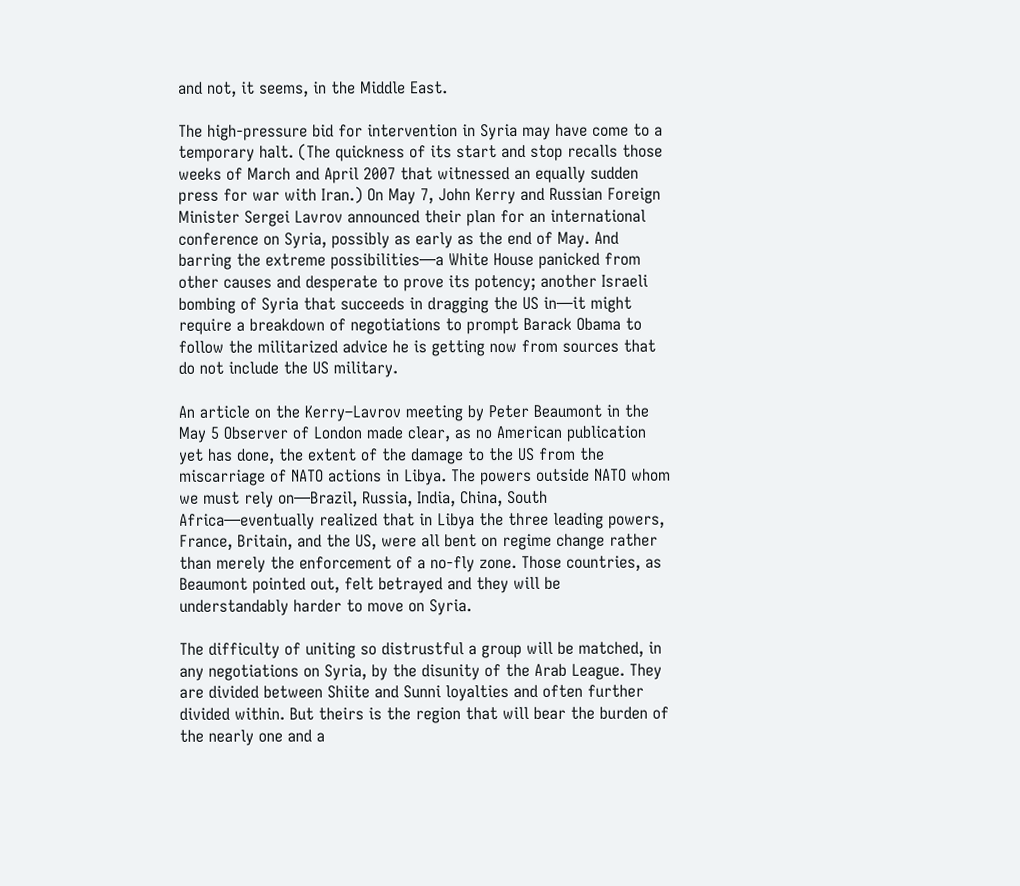and not, it seems, in the Middle East.

The high-pressure bid for intervention in Syria may have come to a temporary halt. (The quickness of its start and stop recalls those weeks of March and April 2007 that witnessed an equally sudden press for war with Iran.) On May 7, John Kerry and Russian Foreign Minister Sergei Lavrov announced their plan for an international conference on Syria, possibly as early as the end of May. And barring the extreme possibilities—a White House panicked from other causes and desperate to prove its potency; another Israeli bombing of Syria that succeeds in dragging the US in—it might require a breakdown of negotiations to prompt Barack Obama to follow the militarized advice he is getting now from sources that do not include the US military.

An article on the Kerry–Lavrov meeting by Peter Beaumont in the May 5 Observer of London made clear, as no American publication yet has done, the extent of the damage to the US from the miscarriage of NATO actions in Libya. The powers outside NATO whom we must rely on—Brazil, Russia, India, China, South Africa—eventually realized that in Libya the three leading powers, France, Britain, and the US, were all bent on regime change rather than merely the enforcement of a no-fly zone. Those countries, as Beaumont pointed out, felt betrayed and they will be understandably harder to move on Syria.

The difficulty of uniting so distrustful a group will be matched, in any negotiations on Syria, by the disunity of the Arab League. They are divided between Shiite and Sunni loyalties and often further divided within. But theirs is the region that will bear the burden of the nearly one and a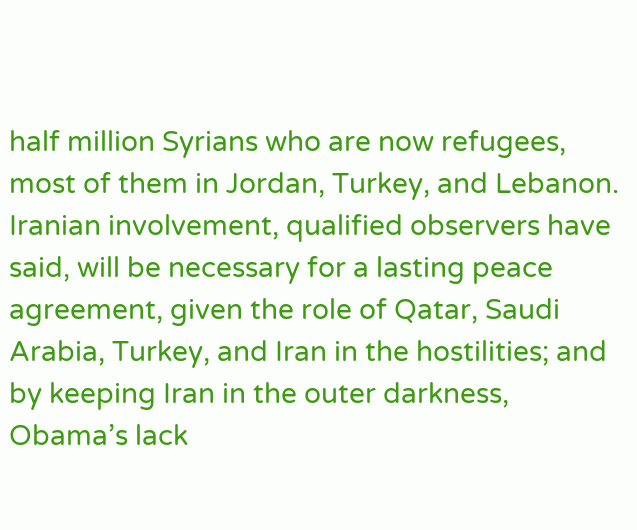half million Syrians who are now refugees, most of them in Jordan, Turkey, and Lebanon. Iranian involvement, qualified observers have said, will be necessary for a lasting peace agreement, given the role of Qatar, Saudi Arabia, Turkey, and Iran in the hostilities; and by keeping Iran in the outer darkness, Obama’s lack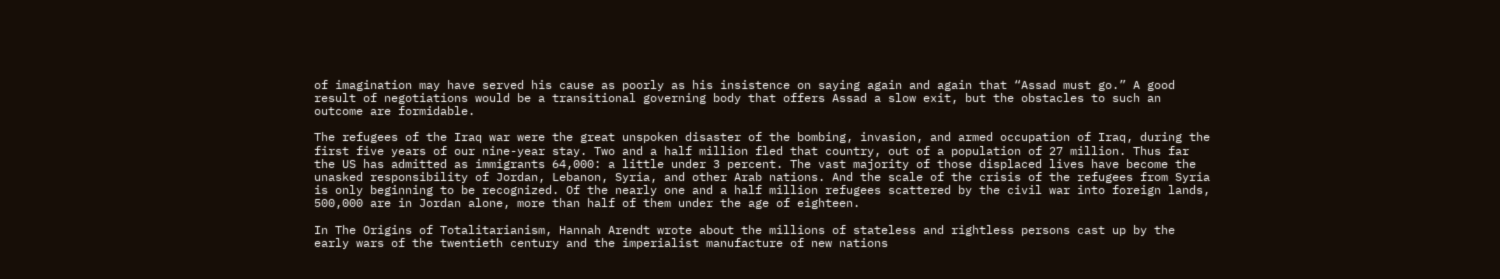of imagination may have served his cause as poorly as his insistence on saying again and again that “Assad must go.” A good result of negotiations would be a transitional governing body that offers Assad a slow exit, but the obstacles to such an outcome are formidable.

The refugees of the Iraq war were the great unspoken disaster of the bombing, invasion, and armed occupation of Iraq, during the first five years of our nine-year stay. Two and a half million fled that country, out of a population of 27 million. Thus far the US has admitted as immigrants 64,000: a little under 3 percent. The vast majority of those displaced lives have become the unasked responsibility of Jordan, Lebanon, Syria, and other Arab nations. And the scale of the crisis of the refugees from Syria is only beginning to be recognized. Of the nearly one and a half million refugees scattered by the civil war into foreign lands, 500,000 are in Jordan alone, more than half of them under the age of eighteen.

In The Origins of Totalitarianism, Hannah Arendt wrote about the millions of stateless and rightless persons cast up by the early wars of the twentieth century and the imperialist manufacture of new nations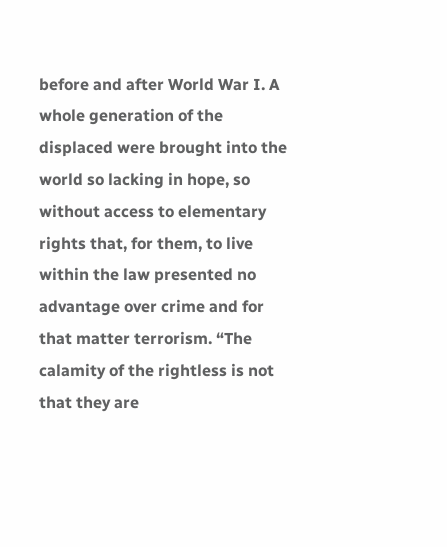before and after World War I. A whole generation of the displaced were brought into the world so lacking in hope, so without access to elementary rights that, for them, to live within the law presented no advantage over crime and for that matter terrorism. “The calamity of the rightless is not that they are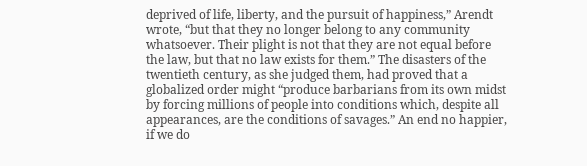deprived of life, liberty, and the pursuit of happiness,” Arendt wrote, “but that they no longer belong to any community whatsoever. Their plight is not that they are not equal before the law, but that no law exists for them.” The disasters of the twentieth century, as she judged them, had proved that a globalized order might “produce barbarians from its own midst by forcing millions of people into conditions which, despite all appearances, are the conditions of savages.” An end no happier, if we do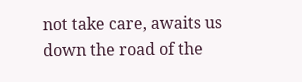not take care, awaits us down the road of the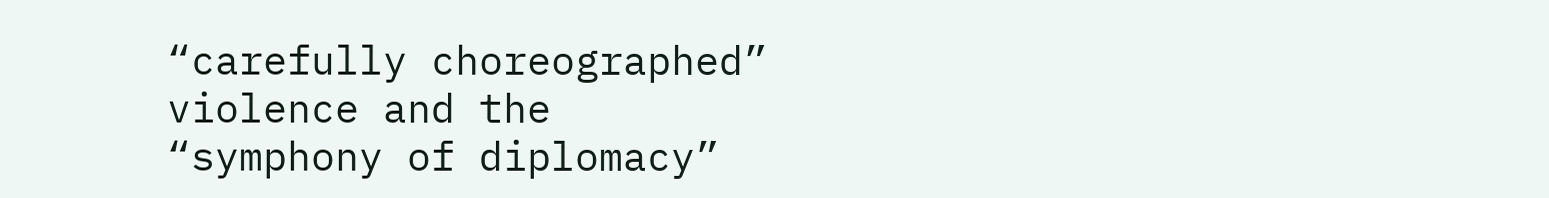“carefully choreographed” violence and the “symphony of diplomacy”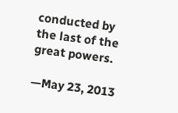conducted by the last of the great powers.

—May 23, 2013